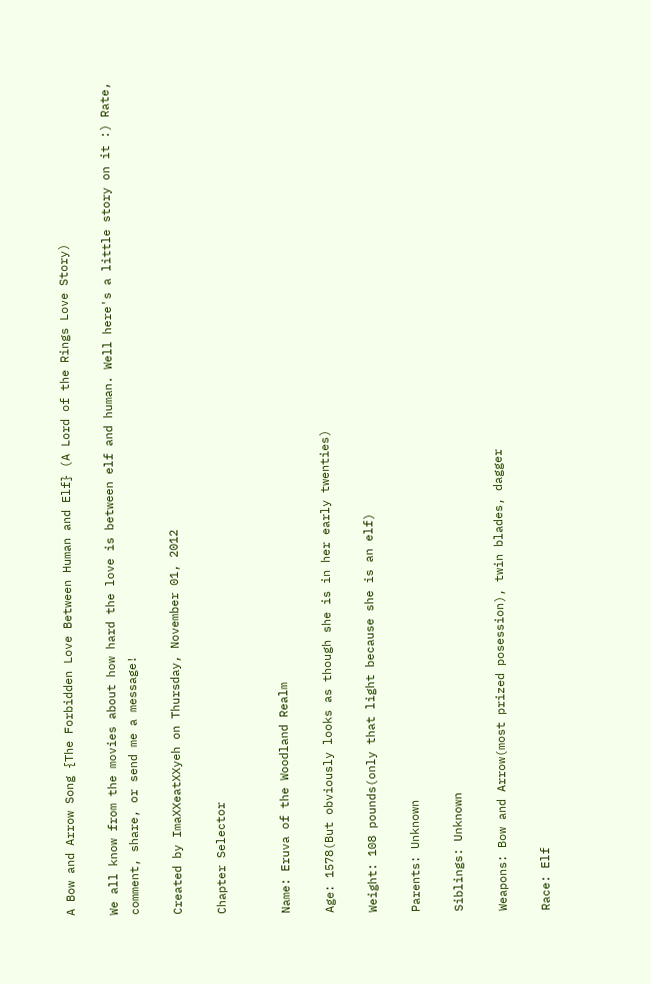A Bow and Arrow Song {The Forbidden Love Between Human and Elf} (A Lord of the Rings Love Story)

We all know from the movies about how hard the love is between elf and human. Well here's a little story on it :) Rate, comment, share, or send me a message!

Created by ImaXXeatXXyeh on Thursday, November 01, 2012

Chapter Selector


Name: Eruva of the Woodland Realm

Age: 1578(But obviously looks as though she is in her early twenties)

Weight: 108 pounds(only that light because she is an elf)

Parents: Unknown

Siblings: Unknown

Weapons: Bow and Arrow(most prized posession), twin blades, dagger

Race: Elf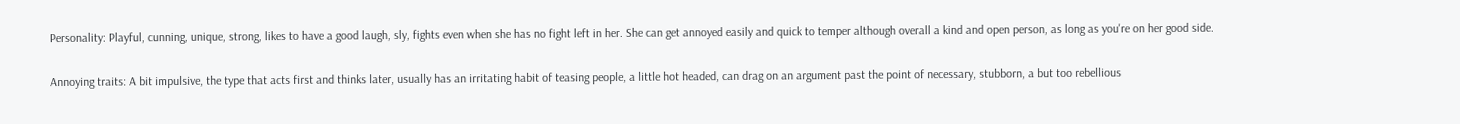Personality: Playful, cunning, unique, strong, likes to have a good laugh, sly, fights even when she has no fight left in her. She can get annoyed easily and quick to temper although overall a kind and open person, as long as you're on her good side.

Annoying traits: A bit impulsive, the type that acts first and thinks later, usually has an irritating habit of teasing people, a little hot headed, can drag on an argument past the point of necessary, stubborn, a but too rebellious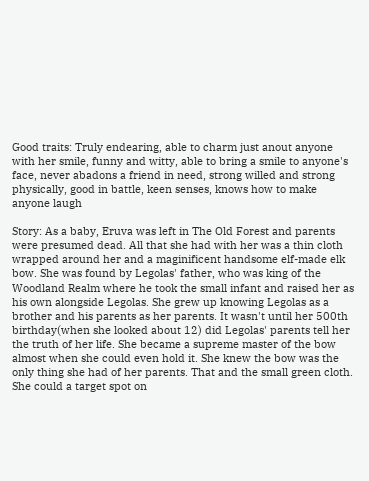Good traits: Truly endearing, able to charm just anout anyone with her smile, funny and witty, able to bring a smile to anyone's face, never abadons a friend in need, strong willed and strong physically, good in battle, keen senses, knows how to make anyone laugh

Story: As a baby, Eruva was left in The Old Forest and parents were presumed dead. All that she had with her was a thin cloth wrapped around her and a maginificent handsome elf-made elk bow. She was found by Legolas' father, who was king of the Woodland Realm where he took the small infant and raised her as his own alongside Legolas. She grew up knowing Legolas as a brother and his parents as her parents. It wasn't until her 500th birthday(when she looked about 12) did Legolas' parents tell her the truth of her life. She became a supreme master of the bow almost when she could even hold it. She knew the bow was the only thing she had of her parents. That and the small green cloth. She could a target spot on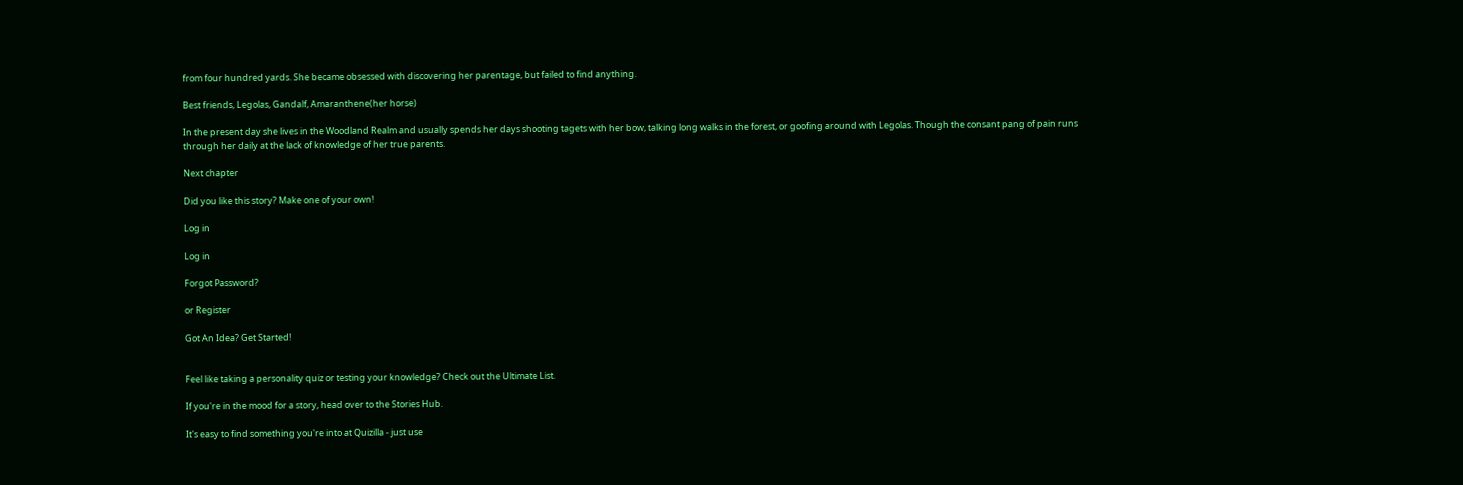from four hundred yards. She became obsessed with discovering her parentage, but failed to find anything.

Best friends, Legolas, Gandalf, Amaranthene(her horse)

In the present day she lives in the Woodland Realm and usually spends her days shooting tagets with her bow, talking long walks in the forest, or goofing around with Legolas. Though the consant pang of pain runs through her daily at the lack of knowledge of her true parents.

Next chapter

Did you like this story? Make one of your own!

Log in

Log in

Forgot Password?

or Register

Got An Idea? Get Started!


Feel like taking a personality quiz or testing your knowledge? Check out the Ultimate List.

If you're in the mood for a story, head over to the Stories Hub.

It's easy to find something you're into at Quizilla - just use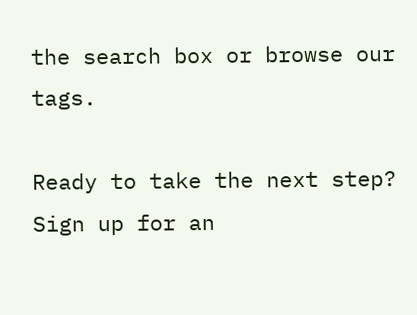the search box or browse our tags.

Ready to take the next step? Sign up for an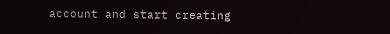account and start creating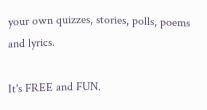your own quizzes, stories, polls, poems and lyrics.

It's FREE and FUN.